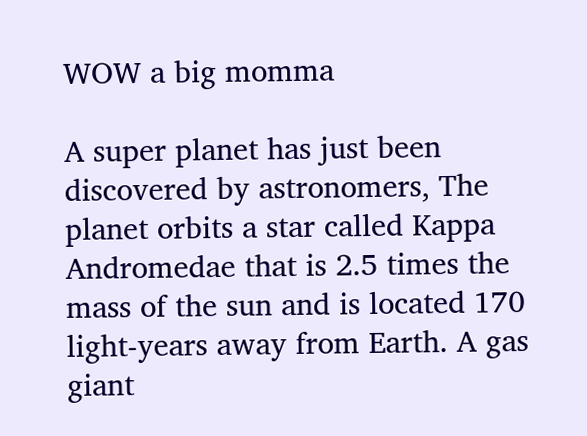WOW a big momma

A super planet has just been discovered by astronomers, The planet orbits a star called Kappa Andromedae that is 2.5 times the mass of the sun and is located 170 light-years away from Earth. A gas giant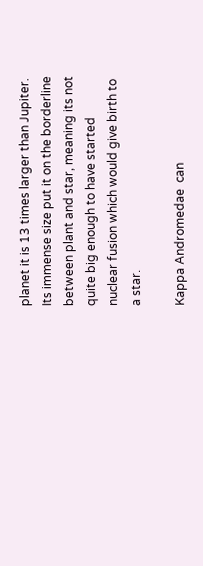planet it is 13 times larger than Jupiter. Its immense size put it on the borderline between plant and star, meaning its not quite big enough to have started nuclear fusion which would give birth to a star.

Kappa Andromedae  can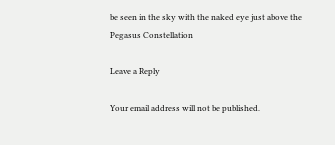be seen in the sky with the naked eye just above the Pegasus Constellation

Leave a Reply

Your email address will not be published.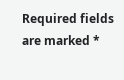Required fields are marked *